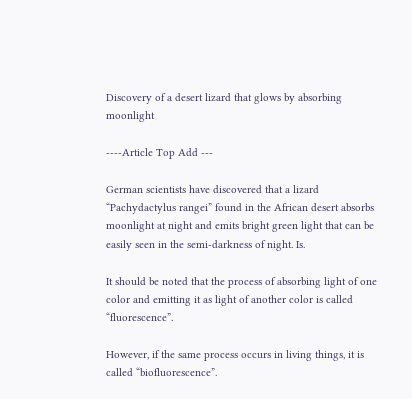Discovery of a desert lizard that glows by absorbing moonlight

----Article Top Add ---

German scientists have discovered that a lizard “Pachydactylus rangei” found in the African desert absorbs moonlight at night and emits bright green light that can be easily seen in the semi-darkness of night. Is.

It should be noted that the process of absorbing light of one color and emitting it as light of another color is called “fluorescence”.

However, if the same process occurs in living things, it is called “biofluorescence”.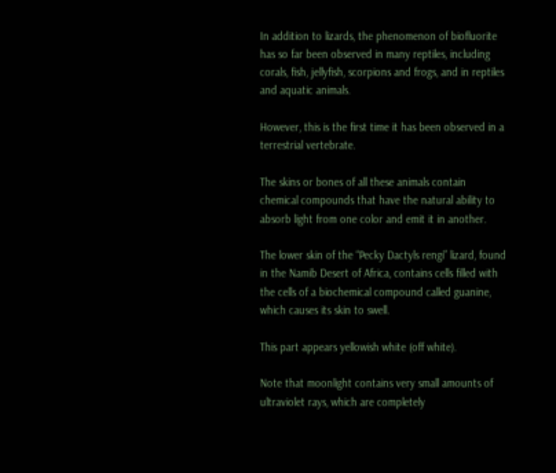In addition to lizards, the phenomenon of biofluorite has so far been observed in many reptiles, including corals, fish, jellyfish, scorpions and frogs, and in reptiles and aquatic animals.

However, this is the first time it has been observed in a terrestrial vertebrate.

The skins or bones of all these animals contain chemical compounds that have the natural ability to absorb light from one color and emit it in another.

The lower skin of the “Pecky Dactyls rengi” lizard, found in the Namib Desert of Africa, contains cells filled with the cells of a biochemical compound called guanine, which causes its skin to swell.

This part appears yellowish white (off white).

Note that moonlight contains very small amounts of ultraviolet rays, which are completely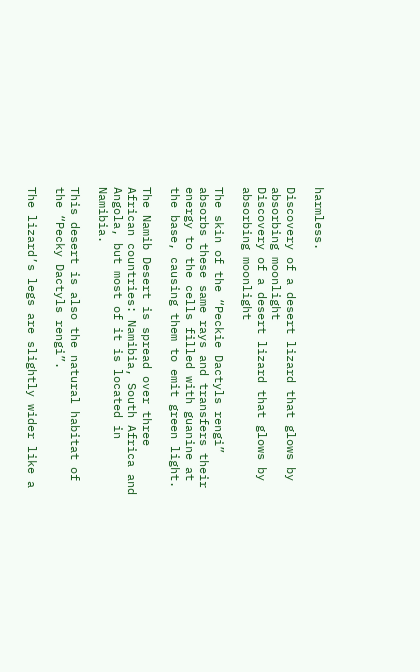harmless.

Discovery of a desert lizard that glows by absorbing moonlight
Discovery of a desert lizard that glows by absorbing moonlight

The skin of the “Peckie Dactyls rengi” absorbs these same rays and transfers their energy to the cells filled with guanine at the base, causing them to emit green light.

The Namib Desert is spread over three African countries: Namibia, South Africa and Angola, but most of it is located in Namibia.

This desert is also the natural habitat of the “Pecky Dactyls rengi”.

The lizard’s legs are slightly wider like a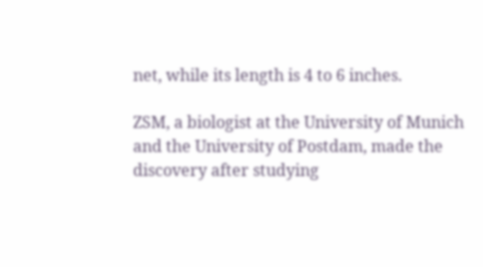net, while its length is 4 to 6 inches.

ZSM, a biologist at the University of Munich and the University of Postdam, made the discovery after studying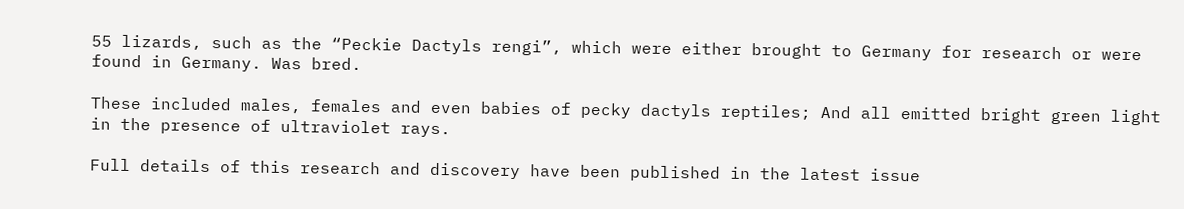55 lizards, such as the “Peckie Dactyls rengi”, which were either brought to Germany for research or were found in Germany. Was bred.

These included males, females and even babies of pecky dactyls reptiles; And all emitted bright green light in the presence of ultraviolet rays.

Full details of this research and discovery have been published in the latest issue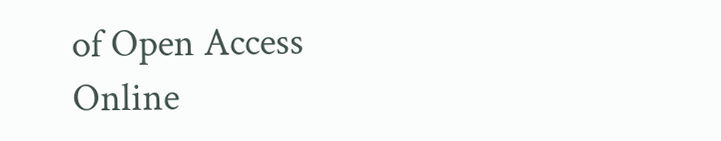of Open Access Online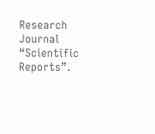Research Journal “Scientific Reports”.